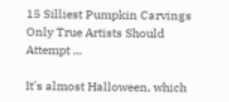15 Silliest Pumpkin Carvings Only True Artists Should Attempt ...

It's almost Halloween, which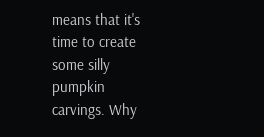means that it's time to create some silly pumpkin carvings. Why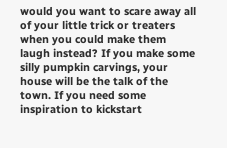would you want to scare away all of your little trick or treaters when you could make them laugh instead? If you make some silly pumpkin carvings, your house will be the talk of the town. If you need some inspiration to kickstart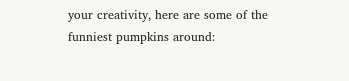your creativity, here are some of the funniest pumpkins around: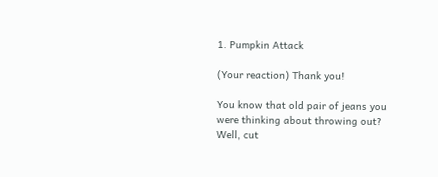1. Pumpkin Attack

(Your reaction) Thank you!

You know that old pair of jeans you were thinking about throwing out? Well, cut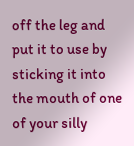off the leg and put it to use by sticking it into the mouth of one of your silly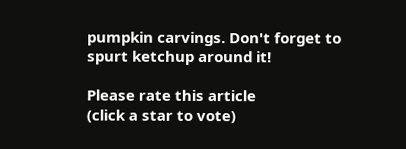pumpkin carvings. Don't forget to spurt ketchup around it!

Please rate this article
(click a star to vote)